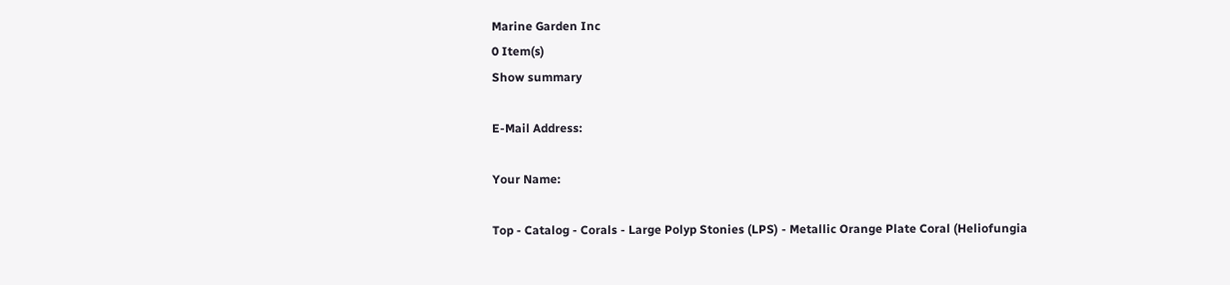Marine Garden Inc
0 Item(s)
Show summary

E-Mail Address:

Your Name:

Top - Catalog - Corals - Large Polyp Stonies (LPS) - Metallic Orange Plate Coral (Heliofungia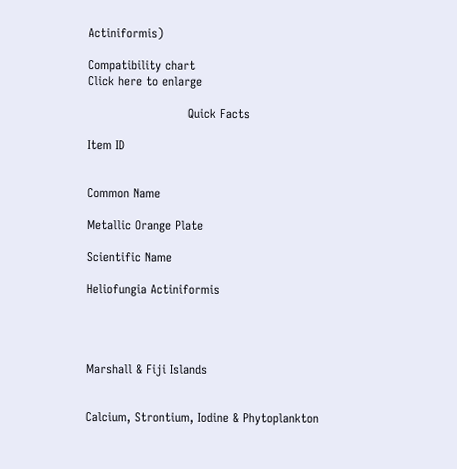Actiniformis)

Compatibility chart
Click here to enlarge

                         Quick Facts

Item ID


Common Name

Metallic Orange Plate

Scientific Name

Heliofungia Actiniformis




Marshall & Fiji Islands


Calcium, Strontium, Iodine & Phytoplankton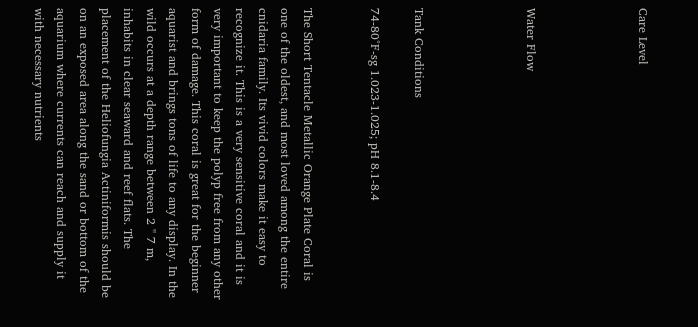Care Level




Water Flow




Tank Conditions

74-80°F-sg 1.023-1.025; pH 8.1-8.4


The Short Tentacle Metallic Orange Plate Coral is one of the oldest, and most loved among the entire cnidaria family. Its vivid colors make it easy to recognize it. This is a very sensitive coral and it is very important to keep the polyp free from any other form of damage. This coral is great for the beginner aquarist and brings tons of life to any display. In the wild occurs at a depth range between 2 '' 7 m, inhabits in clear seaward and reef flats. The placement of the Heliofungia Actiniformis should be on an exposed area along the sand or bottom of the aquarium where currents can reach and supply it with necessary nutrients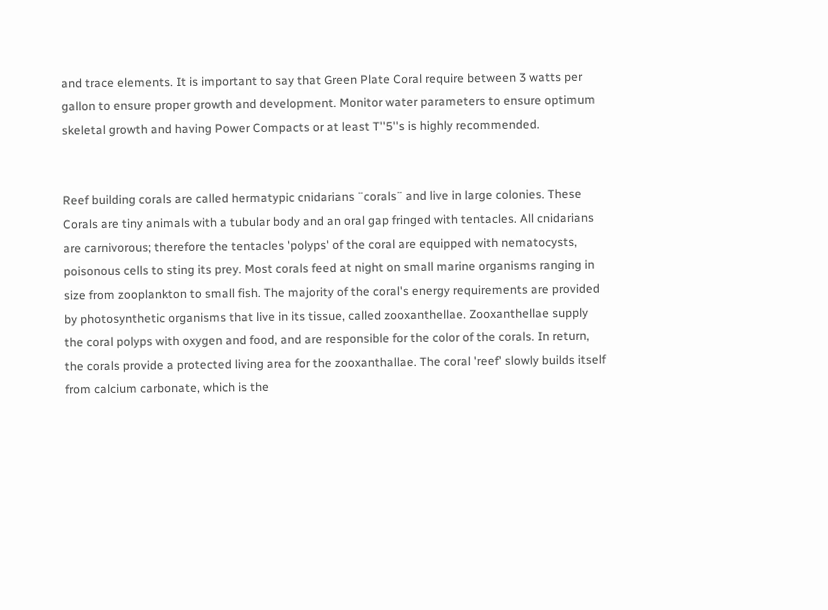and trace elements. It is important to say that Green Plate Coral require between 3 watts per gallon to ensure proper growth and development. Monitor water parameters to ensure optimum skeletal growth and having Power Compacts or at least T''5''s is highly recommended.


Reef building corals are called hermatypic cnidarians ¨corals¨ and live in large colonies. These Corals are tiny animals with a tubular body and an oral gap fringed with tentacles. All cnidarians are carnivorous; therefore the tentacles 'polyps' of the coral are equipped with nematocysts, poisonous cells to sting its prey. Most corals feed at night on small marine organisms ranging in size from zooplankton to small fish. The majority of the coral's energy requirements are provided by photosynthetic organisms that live in its tissue, called zooxanthellae. Zooxanthellae supply the coral polyps with oxygen and food, and are responsible for the color of the corals. In return, the corals provide a protected living area for the zooxanthallae. The coral 'reef' slowly builds itself from calcium carbonate, which is the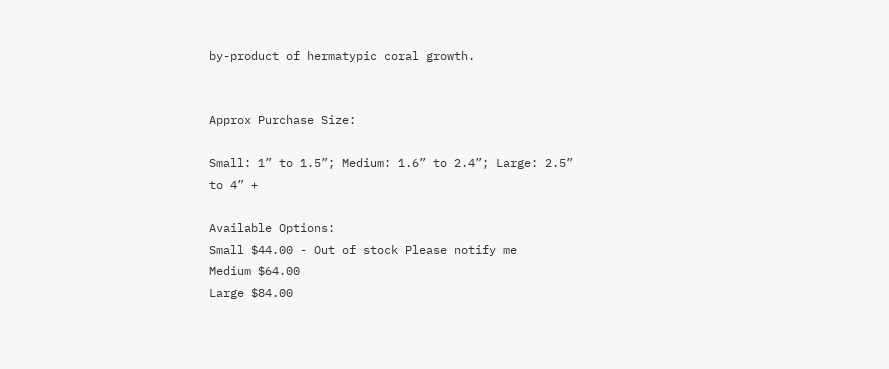by-product of hermatypic coral growth.


Approx Purchase Size:

Small: 1” to 1.5”; Medium: 1.6” to 2.4”; Large: 2.5” to 4” +

Available Options:
Small $44.00 - Out of stock Please notify me
Medium $64.00
Large $84.00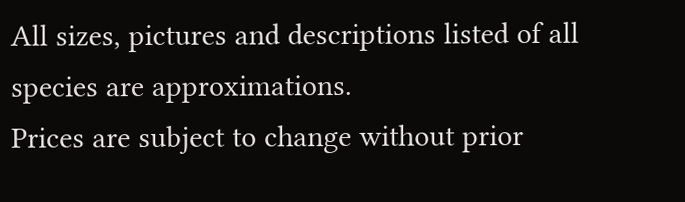All sizes, pictures and descriptions listed of all species are approximations.
Prices are subject to change without prior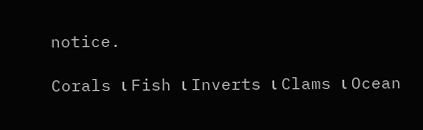notice.

Corals ι Fish ι Inverts ι Clams ι Ocean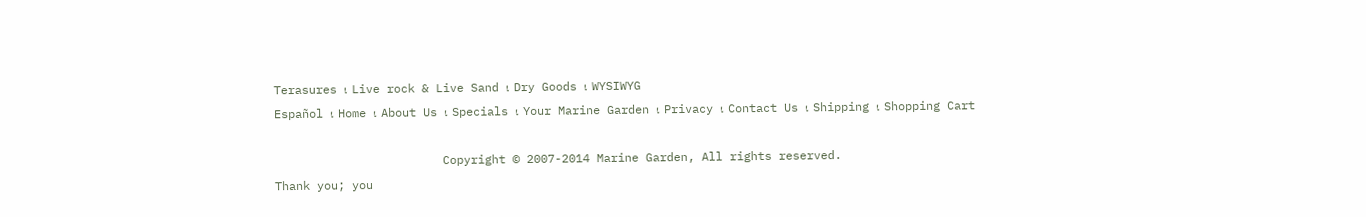Terasures ι Live rock & Live Sand ι Dry Goods ι WYSIWYG
Español ι Home ι About Us ι Specials ι Your Marine Garden ι Privacy ι Contact Us ι Shipping ι Shopping Cart

                        Copyright © 2007-2014 Marine Garden, All rights reserved.
Thank you; you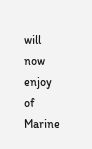will now enjoy of Marine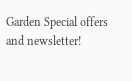Garden Special offers and newsletter!